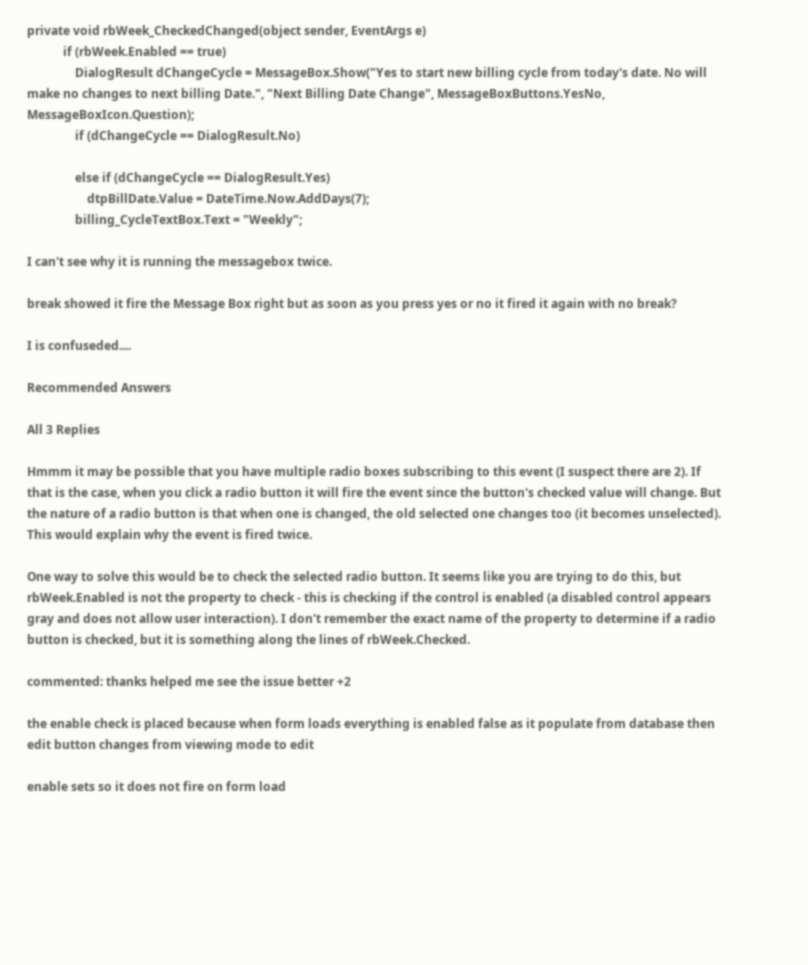private void rbWeek_CheckedChanged(object sender, EventArgs e)
            if (rbWeek.Enabled == true)
                DialogResult dChangeCycle = MessageBox.Show("Yes to start new billing cycle from today's date. No will make no changes to next billing Date.", "Next Billing Date Change", MessageBoxButtons.YesNo, MessageBoxIcon.Question);
                if (dChangeCycle == DialogResult.No)

                else if (dChangeCycle == DialogResult.Yes)
                    dtpBillDate.Value = DateTime.Now.AddDays(7);
                billing_CycleTextBox.Text = "Weekly";

I can't see why it is running the messagebox twice.

break showed it fire the Message Box right but as soon as you press yes or no it fired it again with no break?

I is confuseded....

Recommended Answers

All 3 Replies

Hmmm it may be possible that you have multiple radio boxes subscribing to this event (I suspect there are 2). If that is the case, when you click a radio button it will fire the event since the button's checked value will change. But the nature of a radio button is that when one is changed, the old selected one changes too (it becomes unselected). This would explain why the event is fired twice.

One way to solve this would be to check the selected radio button. It seems like you are trying to do this, but rbWeek.Enabled is not the property to check - this is checking if the control is enabled (a disabled control appears gray and does not allow user interaction). I don't remember the exact name of the property to determine if a radio button is checked, but it is something along the lines of rbWeek.Checked.

commented: thanks helped me see the issue better +2

the enable check is placed because when form loads everything is enabled false as it populate from database then edit button changes from viewing mode to edit

enable sets so it does not fire on form load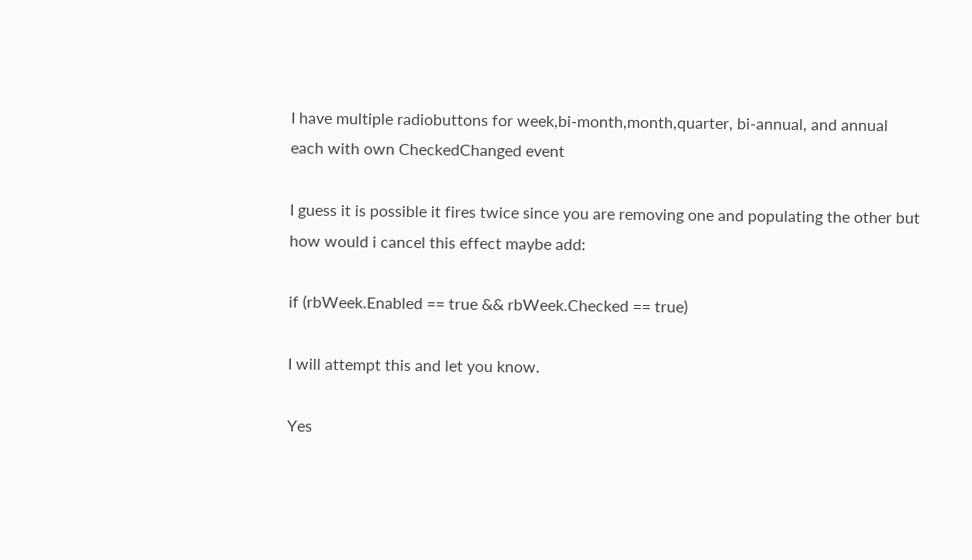I have multiple radiobuttons for week,bi-month,month,quarter, bi-annual, and annual
each with own CheckedChanged event

I guess it is possible it fires twice since you are removing one and populating the other but how would i cancel this effect maybe add:

if (rbWeek.Enabled == true && rbWeek.Checked == true)

I will attempt this and let you know.

Yes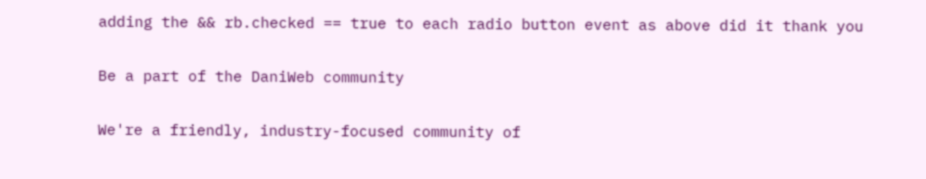adding the && rb.checked == true to each radio button event as above did it thank you

Be a part of the DaniWeb community

We're a friendly, industry-focused community of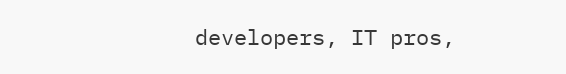developers, IT pros,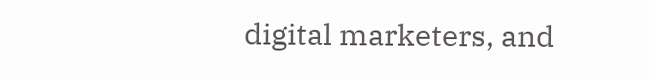digital marketers, and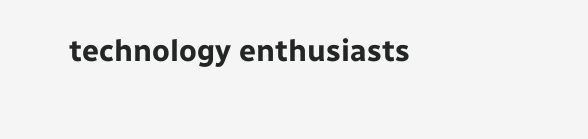technology enthusiasts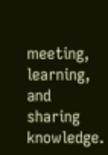meeting, learning, and sharing knowledge.